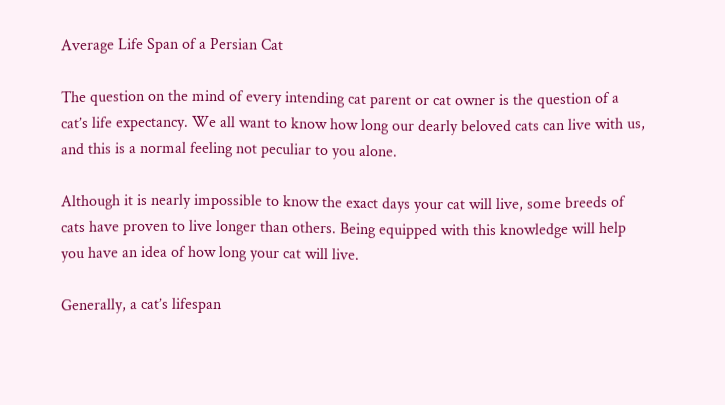Average Life Span of a Persian Cat

The question on the mind of every intending cat parent or cat owner is the question of a cat’s life expectancy. We all want to know how long our dearly beloved cats can live with us, and this is a normal feeling not peculiar to you alone.

Although it is nearly impossible to know the exact days your cat will live, some breeds of cats have proven to live longer than others. Being equipped with this knowledge will help you have an idea of how long your cat will live.

Generally, a cat’s lifespan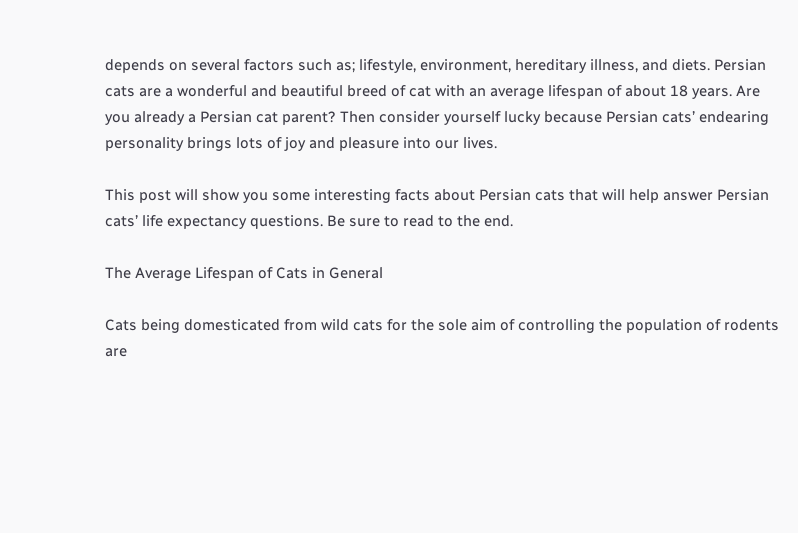depends on several factors such as; lifestyle, environment, hereditary illness, and diets. Persian cats are a wonderful and beautiful breed of cat with an average lifespan of about 18 years. Are you already a Persian cat parent? Then consider yourself lucky because Persian cats’ endearing personality brings lots of joy and pleasure into our lives.

This post will show you some interesting facts about Persian cats that will help answer Persian cats’ life expectancy questions. Be sure to read to the end.

The Average Lifespan of Cats in General

Cats being domesticated from wild cats for the sole aim of controlling the population of rodents are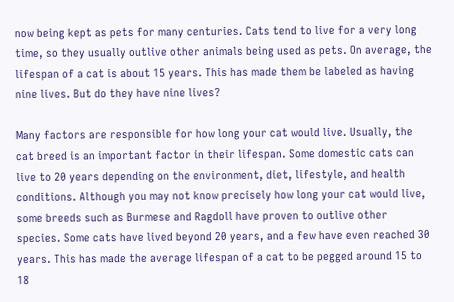now being kept as pets for many centuries. Cats tend to live for a very long time, so they usually outlive other animals being used as pets. On average, the lifespan of a cat is about 15 years. This has made them be labeled as having nine lives. But do they have nine lives?

Many factors are responsible for how long your cat would live. Usually, the cat breed is an important factor in their lifespan. Some domestic cats can live to 20 years depending on the environment, diet, lifestyle, and health conditions. Although you may not know precisely how long your cat would live, some breeds such as Burmese and Ragdoll have proven to outlive other species. Some cats have lived beyond 20 years, and a few have even reached 30 years. This has made the average lifespan of a cat to be pegged around 15 to 18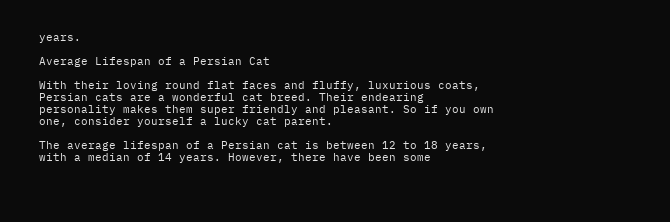years.

Average Lifespan of a Persian Cat

With their loving round flat faces and fluffy, luxurious coats, Persian cats are a wonderful cat breed. Their endearing personality makes them super friendly and pleasant. So if you own one, consider yourself a lucky cat parent.

The average lifespan of a Persian cat is between 12 to 18 years, with a median of 14 years. However, there have been some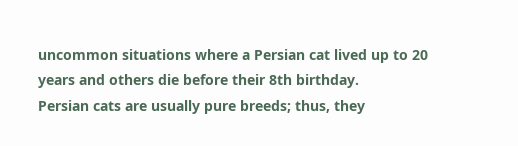uncommon situations where a Persian cat lived up to 20 years and others die before their 8th birthday.
Persian cats are usually pure breeds; thus, they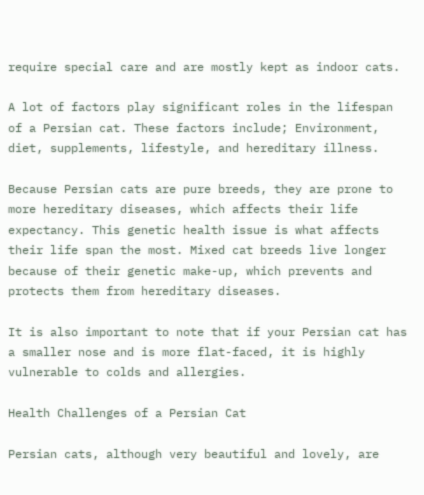require special care and are mostly kept as indoor cats.

A lot of factors play significant roles in the lifespan of a Persian cat. These factors include; Environment, diet, supplements, lifestyle, and hereditary illness.

Because Persian cats are pure breeds, they are prone to more hereditary diseases, which affects their life expectancy. This genetic health issue is what affects their life span the most. Mixed cat breeds live longer because of their genetic make-up, which prevents and protects them from hereditary diseases.

It is also important to note that if your Persian cat has a smaller nose and is more flat-faced, it is highly vulnerable to colds and allergies.

Health Challenges of a Persian Cat

Persian cats, although very beautiful and lovely, are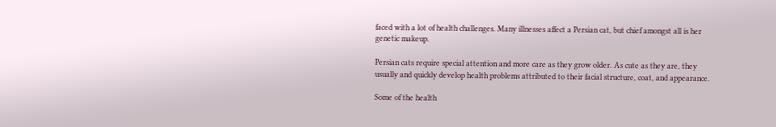faced with a lot of health challenges. Many illnesses affect a Persian cat, but chief amongst all is her genetic makeup.

Persian cats require special attention and more care as they grow older. As cute as they are, they usually and quickly develop health problems attributed to their facial structure, coat, and appearance.

Some of the health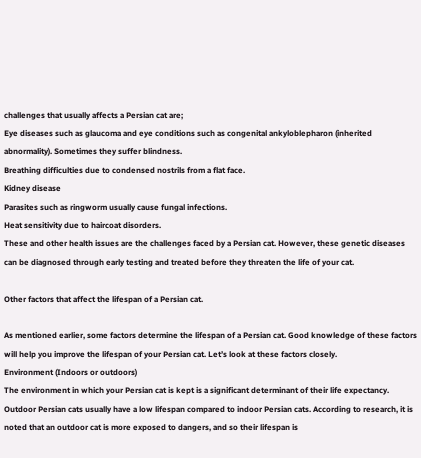challenges that usually affects a Persian cat are;
Eye diseases such as glaucoma and eye conditions such as congenital ankyloblepharon (inherited abnormality). Sometimes they suffer blindness.
Breathing difficulties due to condensed nostrils from a flat face.
Kidney disease
Parasites such as ringworm usually cause fungal infections.
Heat sensitivity due to haircoat disorders.
These and other health issues are the challenges faced by a Persian cat. However, these genetic diseases can be diagnosed through early testing and treated before they threaten the life of your cat.

Other factors that affect the lifespan of a Persian cat.

As mentioned earlier, some factors determine the lifespan of a Persian cat. Good knowledge of these factors will help you improve the lifespan of your Persian cat. Let’s look at these factors closely.
Environment (Indoors or outdoors)
The environment in which your Persian cat is kept is a significant determinant of their life expectancy. Outdoor Persian cats usually have a low lifespan compared to indoor Persian cats. According to research, it is noted that an outdoor cat is more exposed to dangers, and so their lifespan is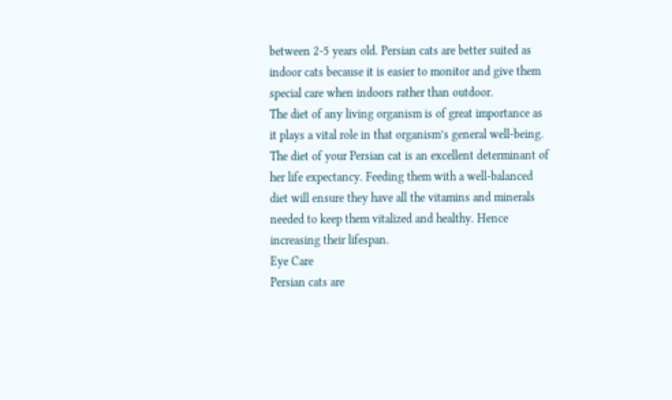between 2-5 years old. Persian cats are better suited as indoor cats because it is easier to monitor and give them special care when indoors rather than outdoor.
The diet of any living organism is of great importance as it plays a vital role in that organism’s general well-being. The diet of your Persian cat is an excellent determinant of her life expectancy. Feeding them with a well-balanced diet will ensure they have all the vitamins and minerals needed to keep them vitalized and healthy. Hence increasing their lifespan.
Eye Care
Persian cats are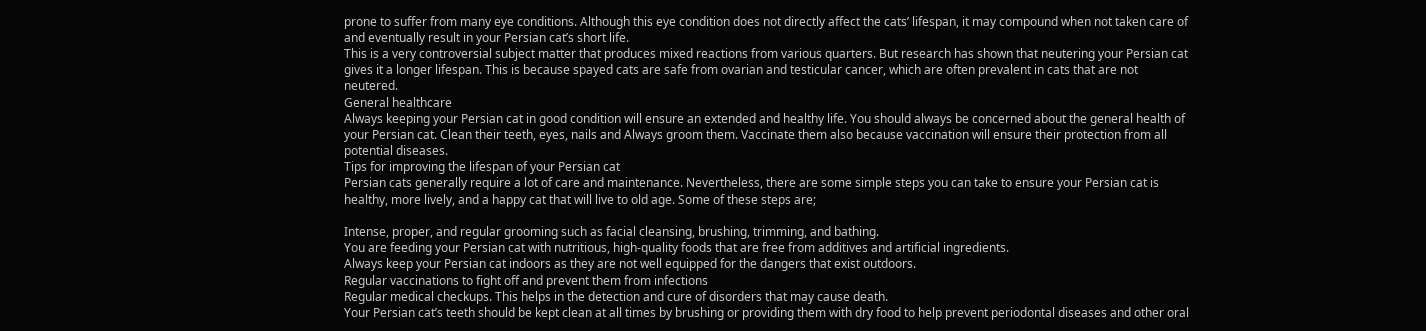prone to suffer from many eye conditions. Although this eye condition does not directly affect the cats’ lifespan, it may compound when not taken care of and eventually result in your Persian cat’s short life.
This is a very controversial subject matter that produces mixed reactions from various quarters. But research has shown that neutering your Persian cat gives it a longer lifespan. This is because spayed cats are safe from ovarian and testicular cancer, which are often prevalent in cats that are not neutered.
General healthcare
Always keeping your Persian cat in good condition will ensure an extended and healthy life. You should always be concerned about the general health of your Persian cat. Clean their teeth, eyes, nails and Always groom them. Vaccinate them also because vaccination will ensure their protection from all potential diseases.
Tips for improving the lifespan of your Persian cat
Persian cats generally require a lot of care and maintenance. Nevertheless, there are some simple steps you can take to ensure your Persian cat is healthy, more lively, and a happy cat that will live to old age. Some of these steps are;

Intense, proper, and regular grooming such as facial cleansing, brushing, trimming, and bathing.
You are feeding your Persian cat with nutritious, high-quality foods that are free from additives and artificial ingredients.
Always keep your Persian cat indoors as they are not well equipped for the dangers that exist outdoors.
Regular vaccinations to fight off and prevent them from infections
Regular medical checkups. This helps in the detection and cure of disorders that may cause death.
Your Persian cat’s teeth should be kept clean at all times by brushing or providing them with dry food to help prevent periodontal diseases and other oral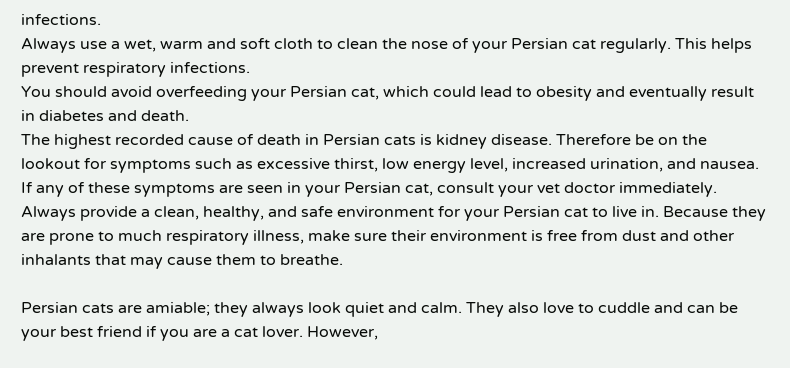infections.
Always use a wet, warm and soft cloth to clean the nose of your Persian cat regularly. This helps prevent respiratory infections.
You should avoid overfeeding your Persian cat, which could lead to obesity and eventually result in diabetes and death.
The highest recorded cause of death in Persian cats is kidney disease. Therefore be on the lookout for symptoms such as excessive thirst, low energy level, increased urination, and nausea. If any of these symptoms are seen in your Persian cat, consult your vet doctor immediately.
Always provide a clean, healthy, and safe environment for your Persian cat to live in. Because they are prone to much respiratory illness, make sure their environment is free from dust and other inhalants that may cause them to breathe.

Persian cats are amiable; they always look quiet and calm. They also love to cuddle and can be your best friend if you are a cat lover. However,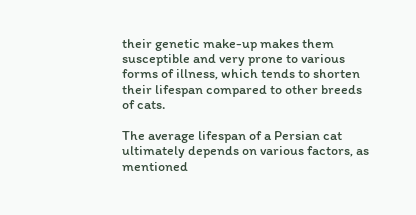their genetic make-up makes them susceptible and very prone to various forms of illness, which tends to shorten their lifespan compared to other breeds of cats.

The average lifespan of a Persian cat ultimately depends on various factors, as mentioned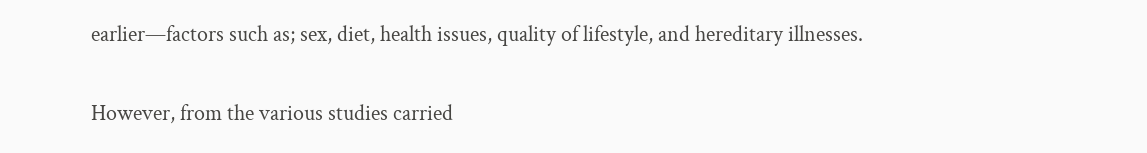earlier—factors such as; sex, diet, health issues, quality of lifestyle, and hereditary illnesses.

However, from the various studies carried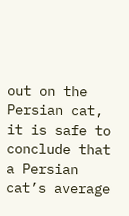out on the Persian cat, it is safe to conclude that a Persian cat’s average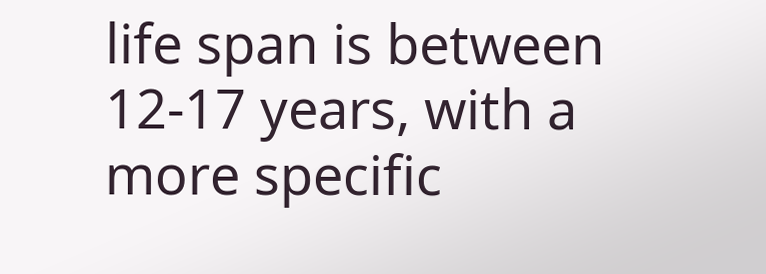life span is between 12-17 years, with a more specific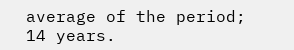average of the period; 14 years.